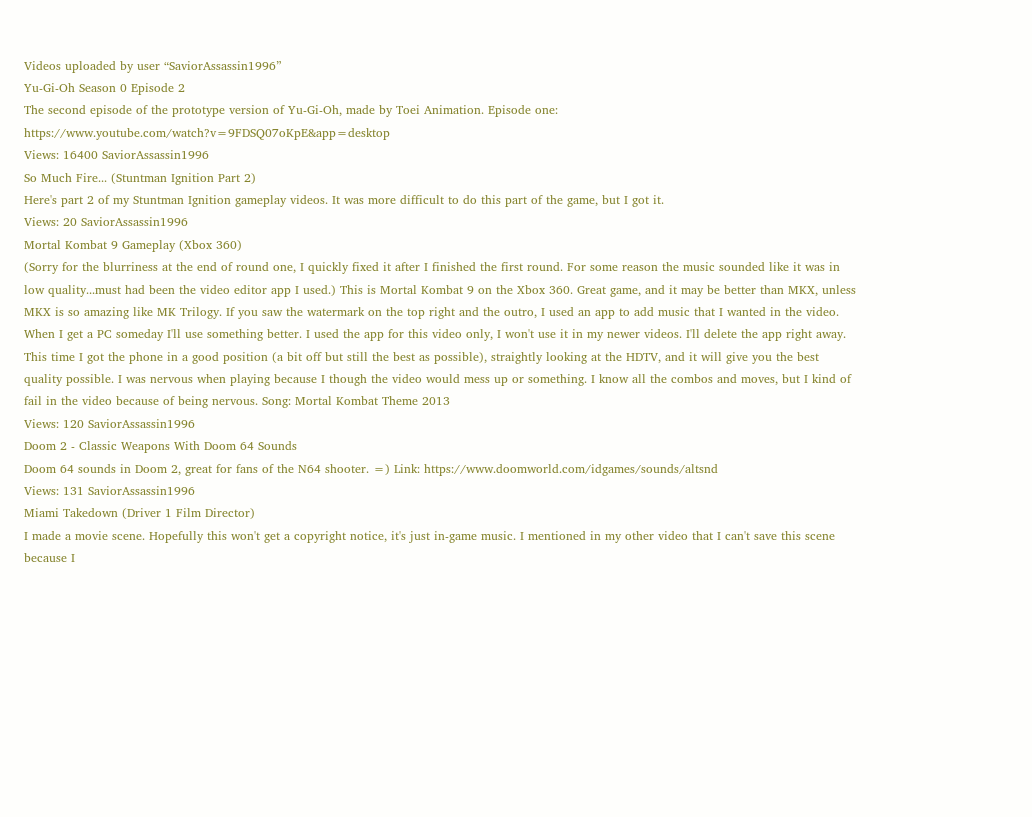Videos uploaded by user “SaviorAssassin1996”
Yu-Gi-Oh Season 0 Episode 2
The second episode of the prototype version of Yu-Gi-Oh, made by Toei Animation. Episode one: https://www.youtube.com/watch?v=9FDSQ07oKpE&app=desktop
Views: 16400 SaviorAssassin1996
So Much Fire... (Stuntman Ignition Part 2)
Here's part 2 of my Stuntman Ignition gameplay videos. It was more difficult to do this part of the game, but I got it.
Views: 20 SaviorAssassin1996
Mortal Kombat 9 Gameplay (Xbox 360)
(Sorry for the blurriness at the end of round one, I quickly fixed it after I finished the first round. For some reason the music sounded like it was in low quality...must had been the video editor app I used.) This is Mortal Kombat 9 on the Xbox 360. Great game, and it may be better than MKX, unless MKX is so amazing like MK Trilogy. If you saw the watermark on the top right and the outro, I used an app to add music that I wanted in the video. When I get a PC someday I'll use something better. I used the app for this video only, I won't use it in my newer videos. I'll delete the app right away. This time I got the phone in a good position (a bit off but still the best as possible), straightly looking at the HDTV, and it will give you the best quality possible. I was nervous when playing because I though the video would mess up or something. I know all the combos and moves, but I kind of fail in the video because of being nervous. Song: Mortal Kombat Theme 2013
Views: 120 SaviorAssassin1996
Doom 2 - Classic Weapons With Doom 64 Sounds
Doom 64 sounds in Doom 2, great for fans of the N64 shooter. =) Link: https://www.doomworld.com/idgames/sounds/altsnd
Views: 131 SaviorAssassin1996
Miami Takedown (Driver 1 Film Director)
I made a movie scene. Hopefully this won't get a copyright notice, it's just in-game music. I mentioned in my other video that I can't save this scene because I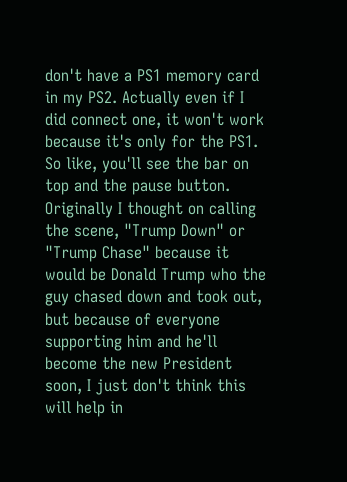don't have a PS1 memory card in my PS2. Actually even if I did connect one, it won't work because it's only for the PS1. So like, you'll see the bar on top and the pause button. Originally I thought on calling the scene, "Trump Down" or "Trump Chase" because it would be Donald Trump who the guy chased down and took out, but because of everyone supporting him and he'll become the new President soon, I just don't think this will help in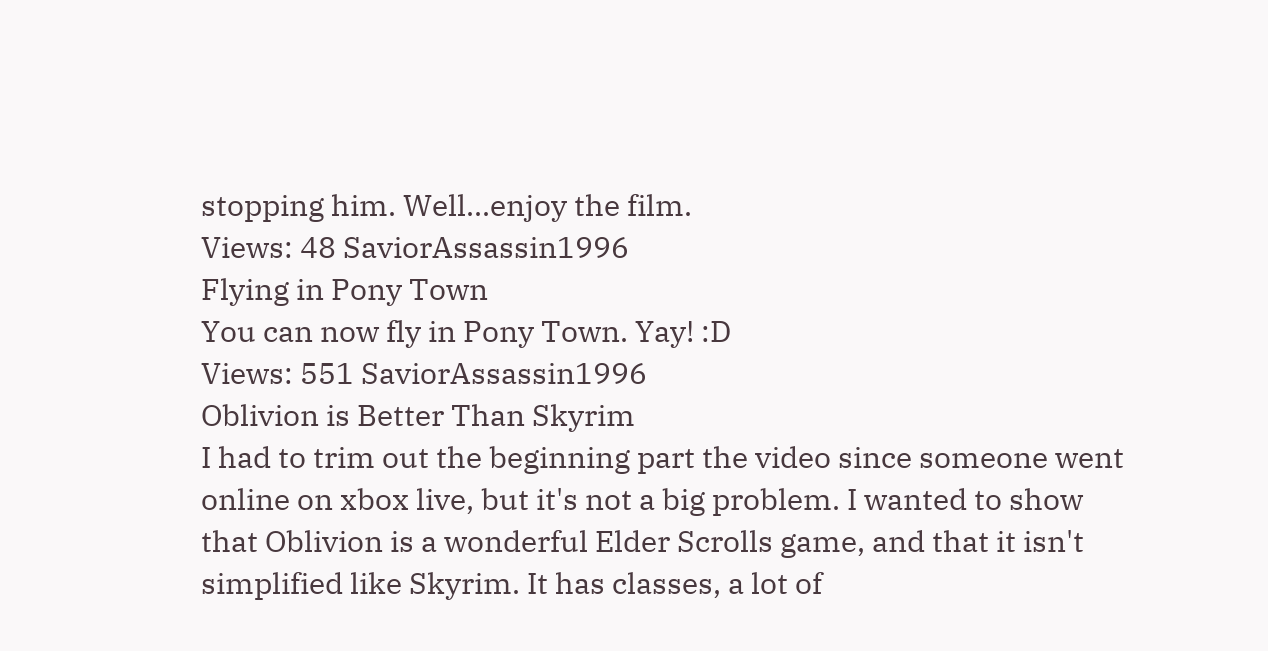stopping him. Well...enjoy the film.
Views: 48 SaviorAssassin1996
Flying in Pony Town
You can now fly in Pony Town. Yay! :D
Views: 551 SaviorAssassin1996
Oblivion is Better Than Skyrim
I had to trim out the beginning part the video since someone went online on xbox live, but it's not a big problem. I wanted to show that Oblivion is a wonderful Elder Scrolls game, and that it isn't simplified like Skyrim. It has classes, a lot of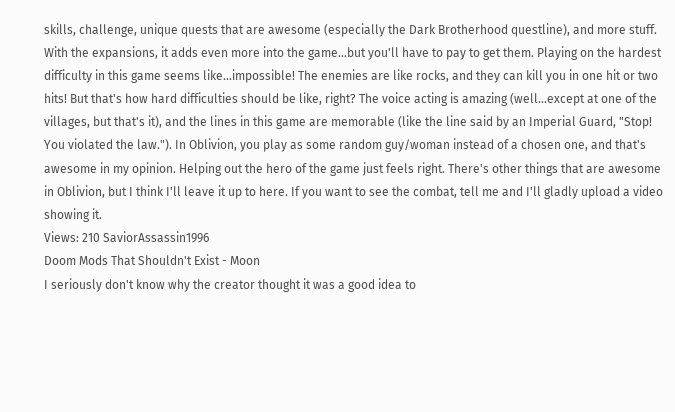skills, challenge, unique quests that are awesome (especially the Dark Brotherhood questline), and more stuff. With the expansions, it adds even more into the game...but you'll have to pay to get them. Playing on the hardest difficulty in this game seems like...impossible! The enemies are like rocks, and they can kill you in one hit or two hits! But that's how hard difficulties should be like, right? The voice acting is amazing (well...except at one of the villages, but that's it), and the lines in this game are memorable (like the line said by an Imperial Guard, "Stop! You violated the law."). In Oblivion, you play as some random guy/woman instead of a chosen one, and that's awesome in my opinion. Helping out the hero of the game just feels right. There's other things that are awesome in Oblivion, but I think I'll leave it up to here. If you want to see the combat, tell me and I'll gladly upload a video showing it.
Views: 210 SaviorAssassin1996
Doom Mods That Shouldn't Exist - Moon
I seriously don't know why the creator thought it was a good idea to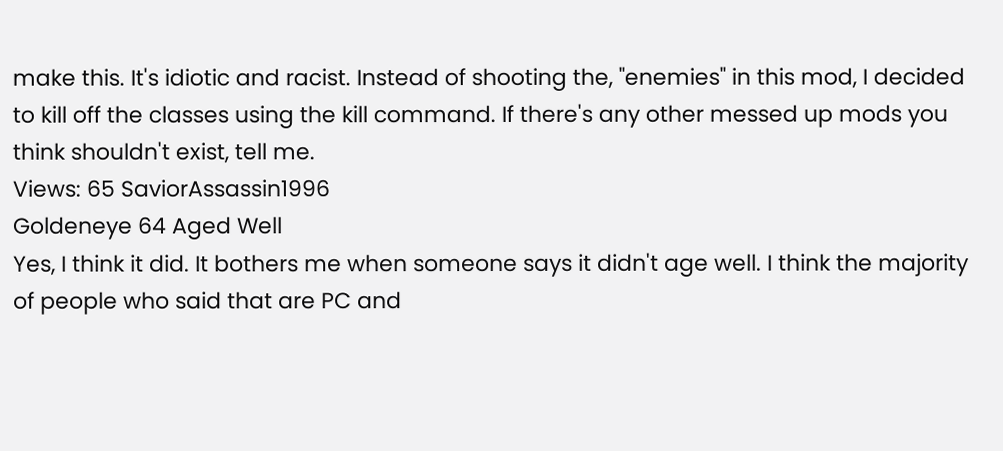make this. It's idiotic and racist. Instead of shooting the, "enemies" in this mod, I decided to kill off the classes using the kill command. If there's any other messed up mods you think shouldn't exist, tell me.
Views: 65 SaviorAssassin1996
Goldeneye 64 Aged Well
Yes, I think it did. It bothers me when someone says it didn't age well. I think the majority of people who said that are PC and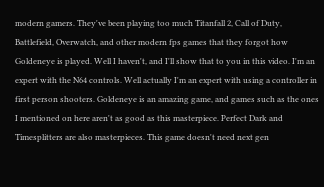modern gamers. They've been playing too much Titanfall 2, Call of Duty, Battlefield, Overwatch, and other modern fps games that they forgot how Goldeneye is played. Well I haven't, and I'll show that to you in this video. I'm an expert with the N64 controls. Well actually I'm an expert with using a controller in first person shooters. Goldeneye is an amazing game, and games such as the ones I mentioned on here aren't as good as this masterpiece. Perfect Dark and Timesplitters are also masterpieces. This game doesn't need next gen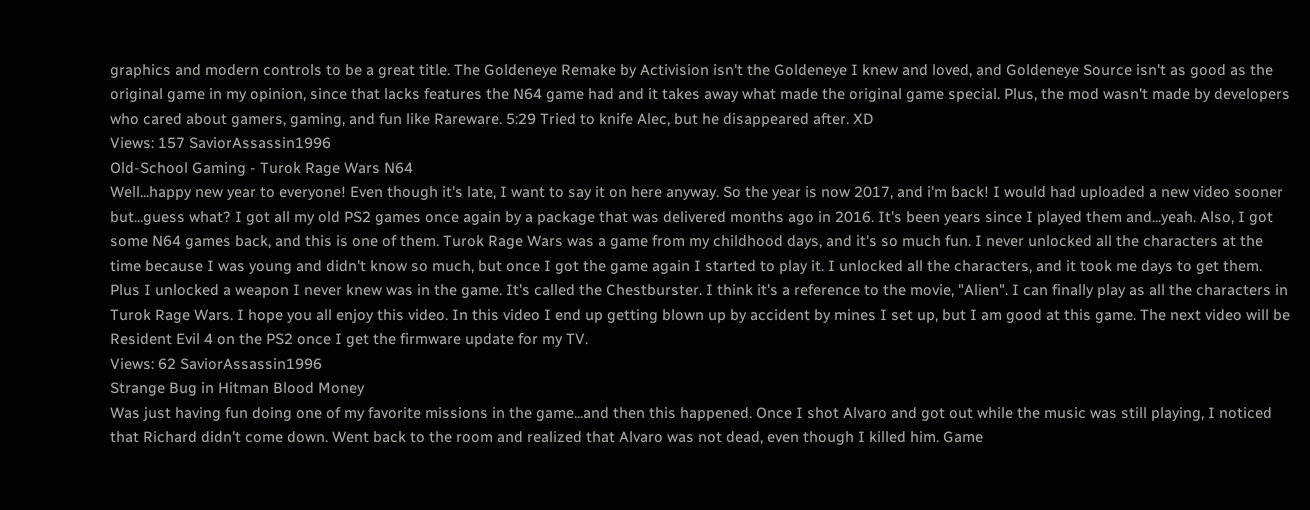graphics and modern controls to be a great title. The Goldeneye Remake by Activision isn't the Goldeneye I knew and loved, and Goldeneye Source isn't as good as the original game in my opinion, since that lacks features the N64 game had and it takes away what made the original game special. Plus, the mod wasn't made by developers who cared about gamers, gaming, and fun like Rareware. 5:29 Tried to knife Alec, but he disappeared after. XD
Views: 157 SaviorAssassin1996
Old-School Gaming - Turok Rage Wars N64
Well...happy new year to everyone! Even though it's late, I want to say it on here anyway. So the year is now 2017, and i'm back! I would had uploaded a new video sooner but...guess what? I got all my old PS2 games once again by a package that was delivered months ago in 2016. It's been years since I played them and...yeah. Also, I got some N64 games back, and this is one of them. Turok Rage Wars was a game from my childhood days, and it's so much fun. I never unlocked all the characters at the time because I was young and didn't know so much, but once I got the game again I started to play it. I unlocked all the characters, and it took me days to get them. Plus I unlocked a weapon I never knew was in the game. It's called the Chestburster. I think it's a reference to the movie, "Alien". I can finally play as all the characters in Turok Rage Wars. I hope you all enjoy this video. In this video I end up getting blown up by accident by mines I set up, but I am good at this game. The next video will be Resident Evil 4 on the PS2 once I get the firmware update for my TV.
Views: 62 SaviorAssassin1996
Strange Bug in Hitman Blood Money
Was just having fun doing one of my favorite missions in the game...and then this happened. Once I shot Alvaro and got out while the music was still playing, I noticed that Richard didn't come down. Went back to the room and realized that Alvaro was not dead, even though I killed him. Game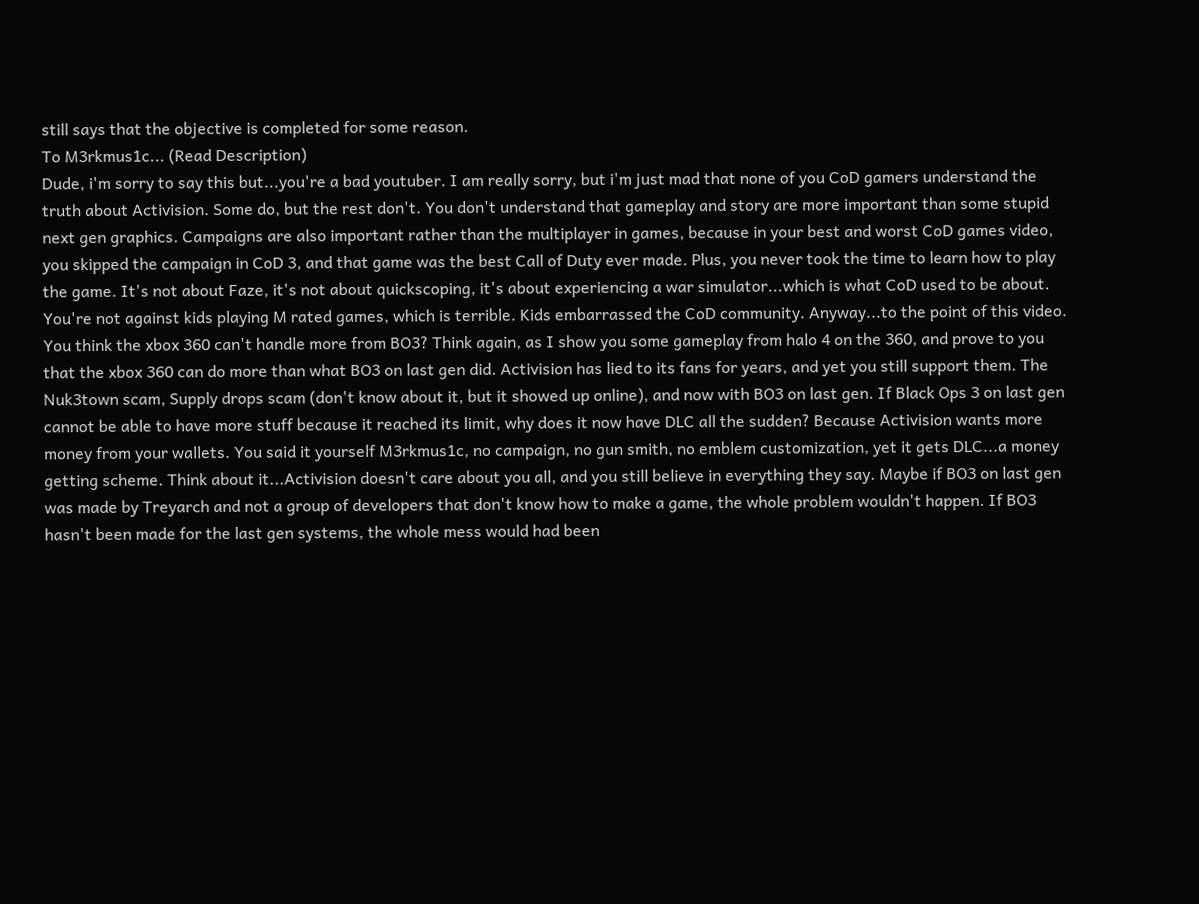still says that the objective is completed for some reason.
To M3rkmus1c... (Read Description)
Dude, i'm sorry to say this but...you're a bad youtuber. I am really sorry, but i'm just mad that none of you CoD gamers understand the truth about Activision. Some do, but the rest don't. You don't understand that gameplay and story are more important than some stupid next gen graphics. Campaigns are also important rather than the multiplayer in games, because in your best and worst CoD games video, you skipped the campaign in CoD 3, and that game was the best Call of Duty ever made. Plus, you never took the time to learn how to play the game. It's not about Faze, it's not about quickscoping, it's about experiencing a war simulator...which is what CoD used to be about. You're not against kids playing M rated games, which is terrible. Kids embarrassed the CoD community. Anyway...to the point of this video. You think the xbox 360 can't handle more from BO3? Think again, as I show you some gameplay from halo 4 on the 360, and prove to you that the xbox 360 can do more than what BO3 on last gen did. Activision has lied to its fans for years, and yet you still support them. The Nuk3town scam, Supply drops scam (don't know about it, but it showed up online), and now with BO3 on last gen. If Black Ops 3 on last gen cannot be able to have more stuff because it reached its limit, why does it now have DLC all the sudden? Because Activision wants more money from your wallets. You said it yourself M3rkmus1c, no campaign, no gun smith, no emblem customization, yet it gets DLC...a money getting scheme. Think about it...Activision doesn't care about you all, and you still believe in everything they say. Maybe if BO3 on last gen was made by Treyarch and not a group of developers that don't know how to make a game, the whole problem wouldn't happen. If BO3 hasn't been made for the last gen systems, the whole mess would had been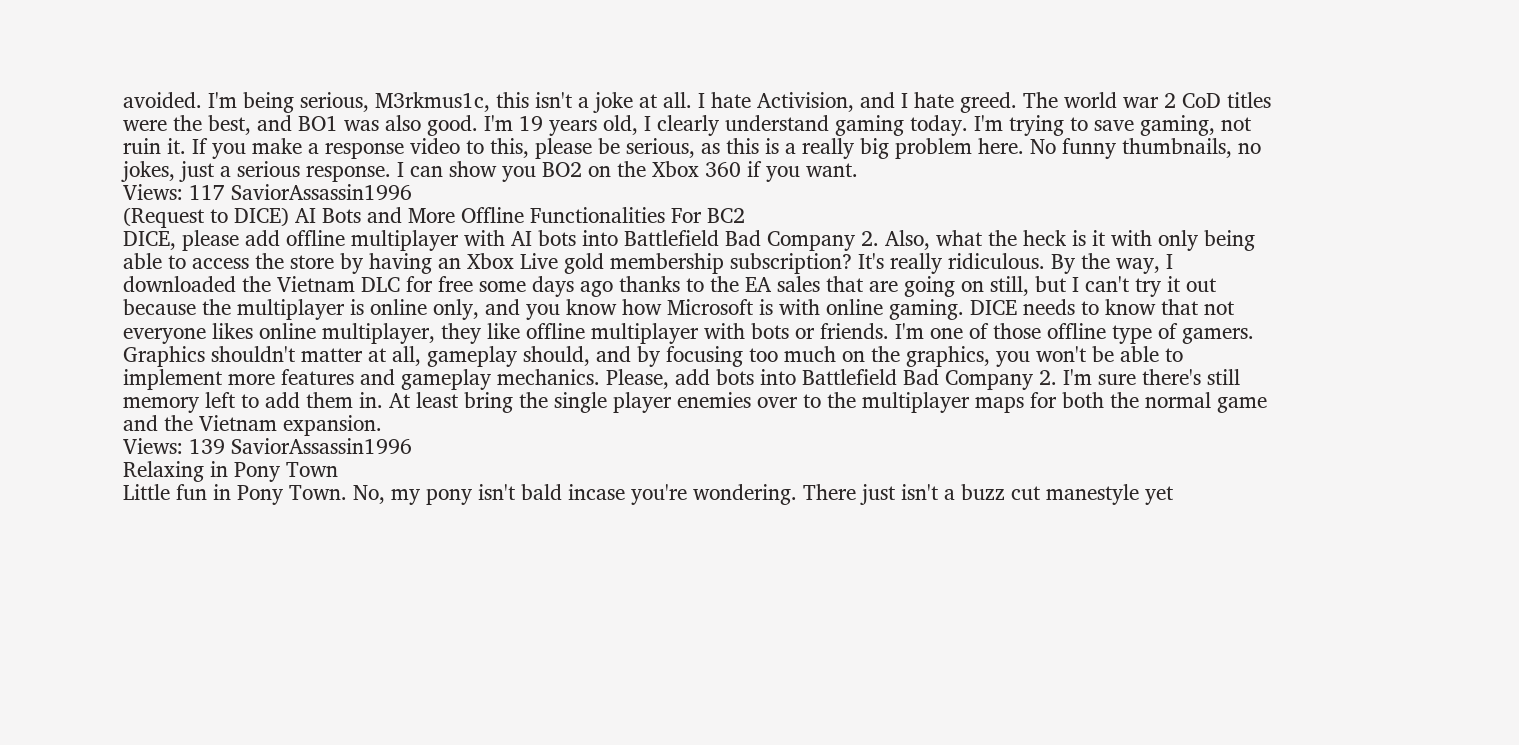avoided. I'm being serious, M3rkmus1c, this isn't a joke at all. I hate Activision, and I hate greed. The world war 2 CoD titles were the best, and BO1 was also good. I'm 19 years old, I clearly understand gaming today. I'm trying to save gaming, not ruin it. If you make a response video to this, please be serious, as this is a really big problem here. No funny thumbnails, no jokes, just a serious response. I can show you BO2 on the Xbox 360 if you want.
Views: 117 SaviorAssassin1996
(Request to DICE) AI Bots and More Offline Functionalities For BC2
DICE, please add offline multiplayer with AI bots into Battlefield Bad Company 2. Also, what the heck is it with only being able to access the store by having an Xbox Live gold membership subscription? It's really ridiculous. By the way, I downloaded the Vietnam DLC for free some days ago thanks to the EA sales that are going on still, but I can't try it out because the multiplayer is online only, and you know how Microsoft is with online gaming. DICE needs to know that not everyone likes online multiplayer, they like offline multiplayer with bots or friends. I'm one of those offline type of gamers. Graphics shouldn't matter at all, gameplay should, and by focusing too much on the graphics, you won't be able to implement more features and gameplay mechanics. Please, add bots into Battlefield Bad Company 2. I'm sure there's still memory left to add them in. At least bring the single player enemies over to the multiplayer maps for both the normal game and the Vietnam expansion.
Views: 139 SaviorAssassin1996
Relaxing in Pony Town
Little fun in Pony Town. No, my pony isn't bald incase you're wondering. There just isn't a buzz cut manestyle yet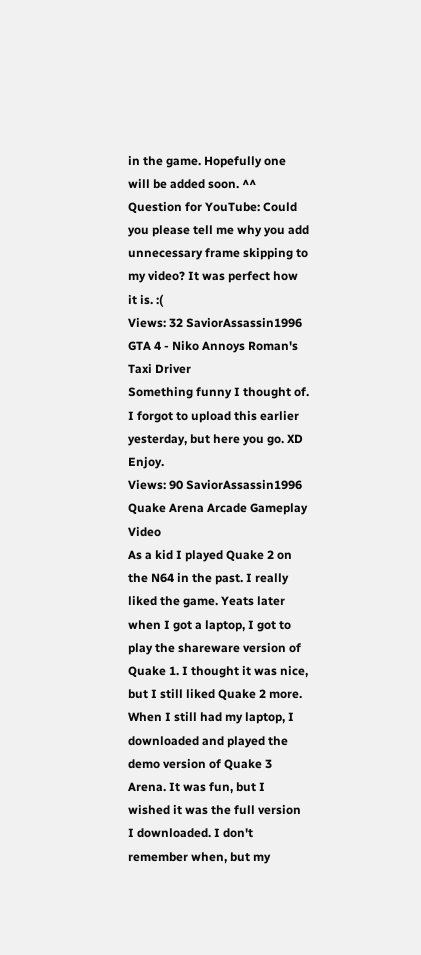in the game. Hopefully one will be added soon. ^^ Question for YouTube: Could you please tell me why you add unnecessary frame skipping to my video? It was perfect how it is. :(
Views: 32 SaviorAssassin1996
GTA 4 - Niko Annoys Roman's Taxi Driver
Something funny I thought of. I forgot to upload this earlier yesterday, but here you go. XD Enjoy.
Views: 90 SaviorAssassin1996
Quake Arena Arcade Gameplay Video
As a kid I played Quake 2 on the N64 in the past. I really liked the game. Yeats later when I got a laptop, I got to play the shareware version of Quake 1. I thought it was nice, but I still liked Quake 2 more. When I still had my laptop, I downloaded and played the demo version of Quake 3 Arena. It was fun, but I wished it was the full version I downloaded. I don't remember when, but my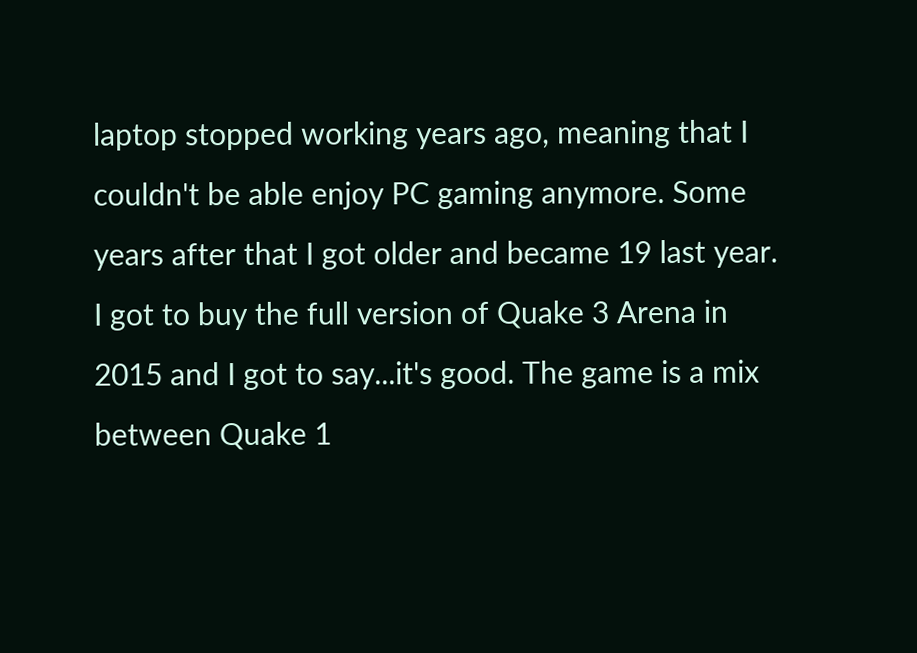laptop stopped working years ago, meaning that I couldn't be able enjoy PC gaming anymore. Some years after that I got older and became 19 last year. I got to buy the full version of Quake 3 Arena in 2015 and I got to say...it's good. The game is a mix between Quake 1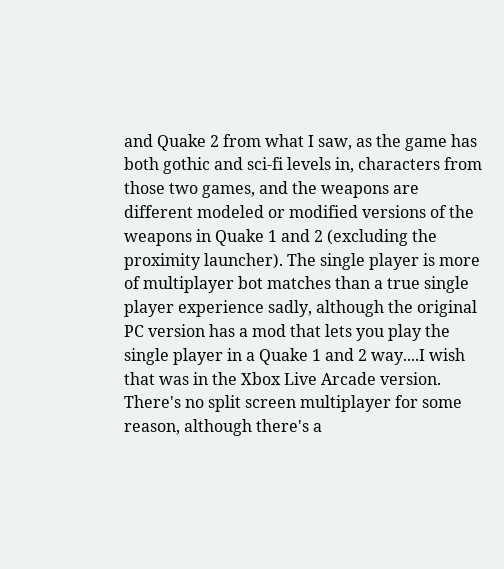and Quake 2 from what I saw, as the game has both gothic and sci-fi levels in, characters from those two games, and the weapons are different modeled or modified versions of the weapons in Quake 1 and 2 (excluding the proximity launcher). The single player is more of multiplayer bot matches than a true single player experience sadly, although the original PC version has a mod that lets you play the single player in a Quake 1 and 2 way....I wish that was in the Xbox Live Arcade version. There's no split screen multiplayer for some reason, although there's a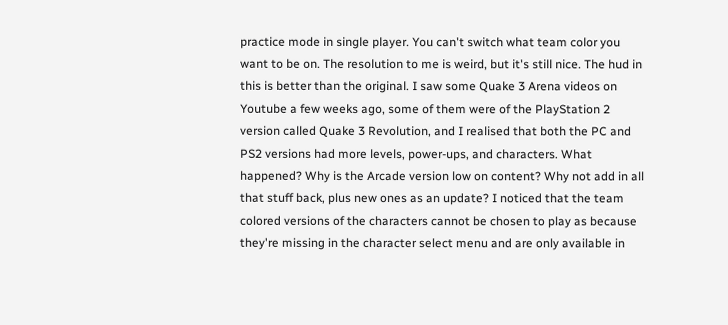practice mode in single player. You can't switch what team color you want to be on. The resolution to me is weird, but it's still nice. The hud in this is better than the original. I saw some Quake 3 Arena videos on Youtube a few weeks ago, some of them were of the PlayStation 2 version called Quake 3 Revolution, and I realised that both the PC and PS2 versions had more levels, power-ups, and characters. What happened? Why is the Arcade version low on content? Why not add in all that stuff back, plus new ones as an update? I noticed that the team colored versions of the characters cannot be chosen to play as because they're missing in the character select menu and are only available in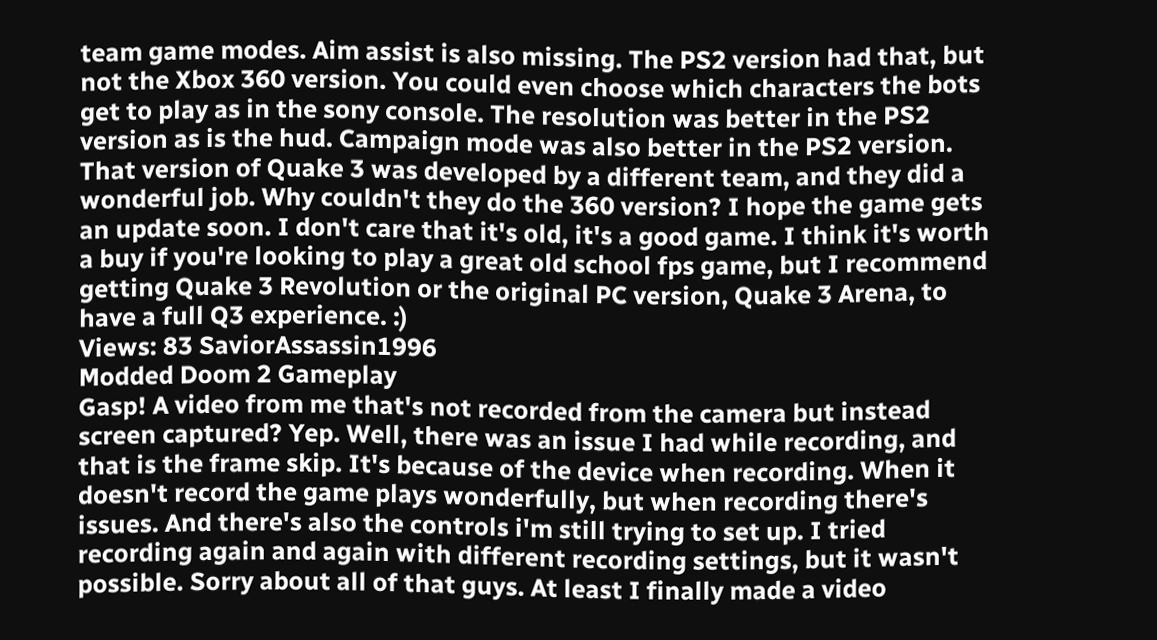team game modes. Aim assist is also missing. The PS2 version had that, but not the Xbox 360 version. You could even choose which characters the bots get to play as in the sony console. The resolution was better in the PS2 version as is the hud. Campaign mode was also better in the PS2 version. That version of Quake 3 was developed by a different team, and they did a wonderful job. Why couldn't they do the 360 version? I hope the game gets an update soon. I don't care that it's old, it's a good game. I think it's worth a buy if you're looking to play a great old school fps game, but I recommend getting Quake 3 Revolution or the original PC version, Quake 3 Arena, to have a full Q3 experience. :)
Views: 83 SaviorAssassin1996
Modded Doom 2 Gameplay
Gasp! A video from me that's not recorded from the camera but instead screen captured? Yep. Well, there was an issue I had while recording, and that is the frame skip. It's because of the device when recording. When it doesn't record the game plays wonderfully, but when recording there's issues. And there's also the controls i'm still trying to set up. I tried recording again and again with different recording settings, but it wasn't possible. Sorry about all of that guys. At least I finally made a video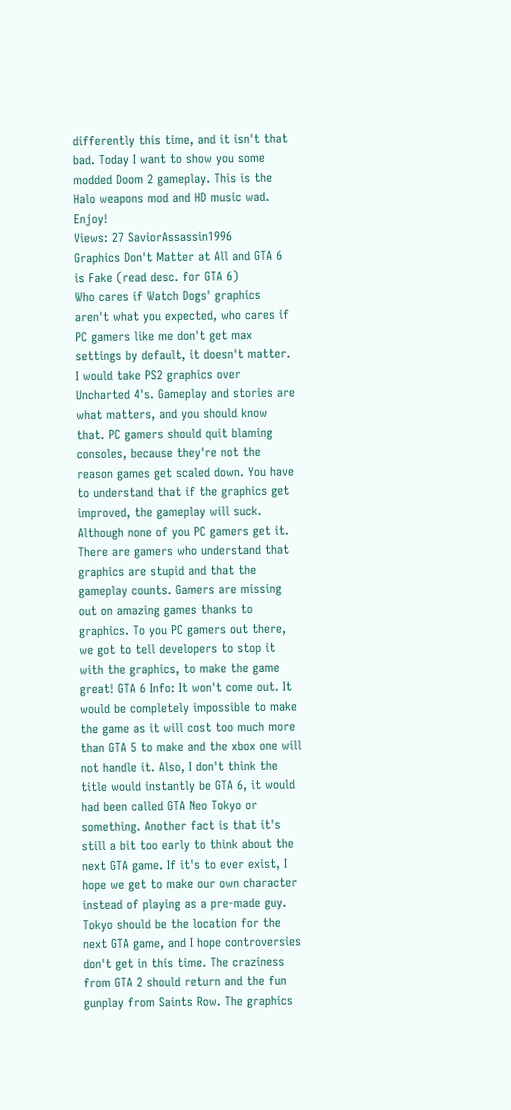differently this time, and it isn't that bad. Today I want to show you some modded Doom 2 gameplay. This is the Halo weapons mod and HD music wad. Enjoy!
Views: 27 SaviorAssassin1996
Graphics Don't Matter at All and GTA 6 is Fake (read desc. for GTA 6)
Who cares if Watch Dogs' graphics aren't what you expected, who cares if PC gamers like me don't get max settings by default, it doesn't matter. I would take PS2 graphics over Uncharted 4's. Gameplay and stories are what matters, and you should know that. PC gamers should quit blaming consoles, because they're not the reason games get scaled down. You have to understand that if the graphics get improved, the gameplay will suck. Although none of you PC gamers get it. There are gamers who understand that graphics are stupid and that the gameplay counts. Gamers are missing out on amazing games thanks to graphics. To you PC gamers out there, we got to tell developers to stop it with the graphics, to make the game great! GTA 6 Info: It won't come out. It would be completely impossible to make the game as it will cost too much more than GTA 5 to make and the xbox one will not handle it. Also, I don't think the title would instantly be GTA 6, it would had been called GTA Neo Tokyo or something. Another fact is that it's still a bit too early to think about the next GTA game. If it's to ever exist, I hope we get to make our own character instead of playing as a pre-made guy. Tokyo should be the location for the next GTA game, and I hope controversies don't get in this time. The craziness from GTA 2 should return and the fun gunplay from Saints Row. The graphics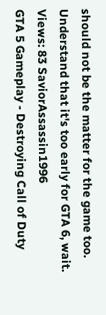should not be the matter for the game too. Understand that it's too early for GTA 6, wait.
Views: 83 SaviorAssassin1996
GTA 5 Gameplay - Destroying Call of Duty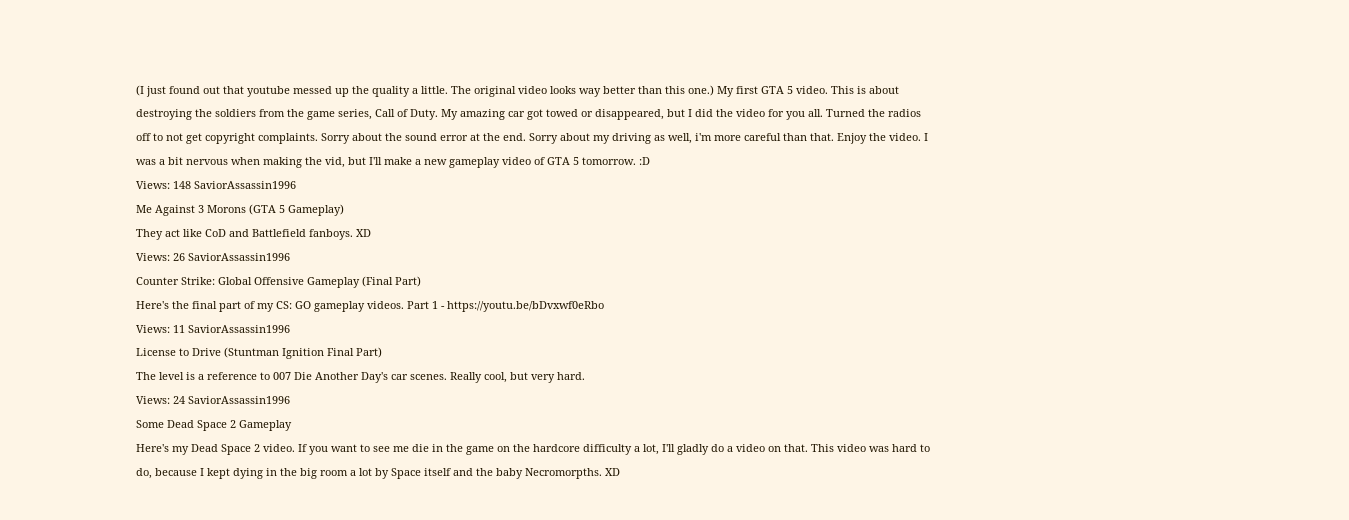(I just found out that youtube messed up the quality a little. The original video looks way better than this one.) My first GTA 5 video. This is about destroying the soldiers from the game series, Call of Duty. My amazing car got towed or disappeared, but I did the video for you all. Turned the radios off to not get copyright complaints. Sorry about the sound error at the end. Sorry about my driving as well, i'm more careful than that. Enjoy the video. I was a bit nervous when making the vid, but I'll make a new gameplay video of GTA 5 tomorrow. :D
Views: 148 SaviorAssassin1996
Me Against 3 Morons (GTA 5 Gameplay)
They act like CoD and Battlefield fanboys. XD
Views: 26 SaviorAssassin1996
Counter Strike: Global Offensive Gameplay (Final Part)
Here's the final part of my CS: GO gameplay videos. Part 1 - https://youtu.be/bDvxwf0eRbo
Views: 11 SaviorAssassin1996
License to Drive (Stuntman Ignition Final Part)
The level is a reference to 007 Die Another Day's car scenes. Really cool, but very hard.
Views: 24 SaviorAssassin1996
Some Dead Space 2 Gameplay
Here's my Dead Space 2 video. If you want to see me die in the game on the hardcore difficulty a lot, I'll gladly do a video on that. This video was hard to do, because I kept dying in the big room a lot by Space itself and the baby Necromorpths. XD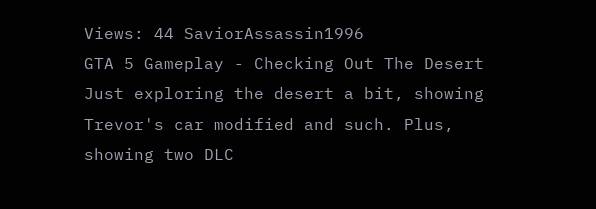Views: 44 SaviorAssassin1996
GTA 5 Gameplay - Checking Out The Desert
Just exploring the desert a bit, showing Trevor's car modified and such. Plus, showing two DLC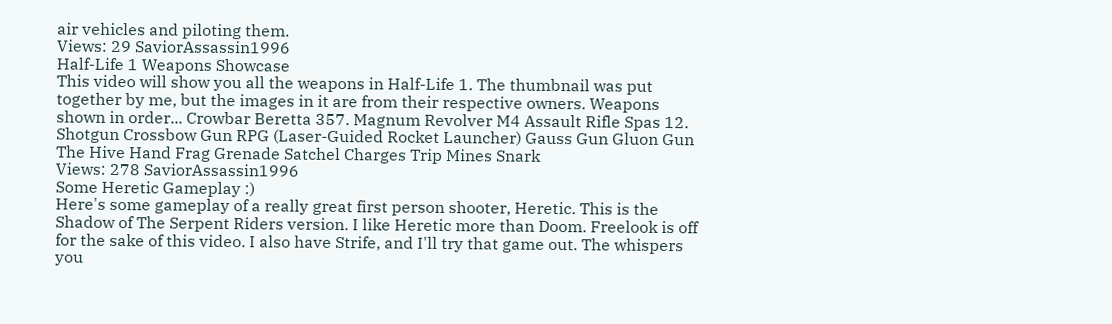air vehicles and piloting them.
Views: 29 SaviorAssassin1996
Half-Life 1 Weapons Showcase
This video will show you all the weapons in Half-Life 1. The thumbnail was put together by me, but the images in it are from their respective owners. Weapons shown in order... Crowbar Beretta 357. Magnum Revolver M4 Assault Rifle Spas 12. Shotgun Crossbow Gun RPG (Laser-Guided Rocket Launcher) Gauss Gun Gluon Gun The Hive Hand Frag Grenade Satchel Charges Trip Mines Snark
Views: 278 SaviorAssassin1996
Some Heretic Gameplay :)
Here's some gameplay of a really great first person shooter, Heretic. This is the Shadow of The Serpent Riders version. I like Heretic more than Doom. Freelook is off for the sake of this video. I also have Strife, and I'll try that game out. The whispers you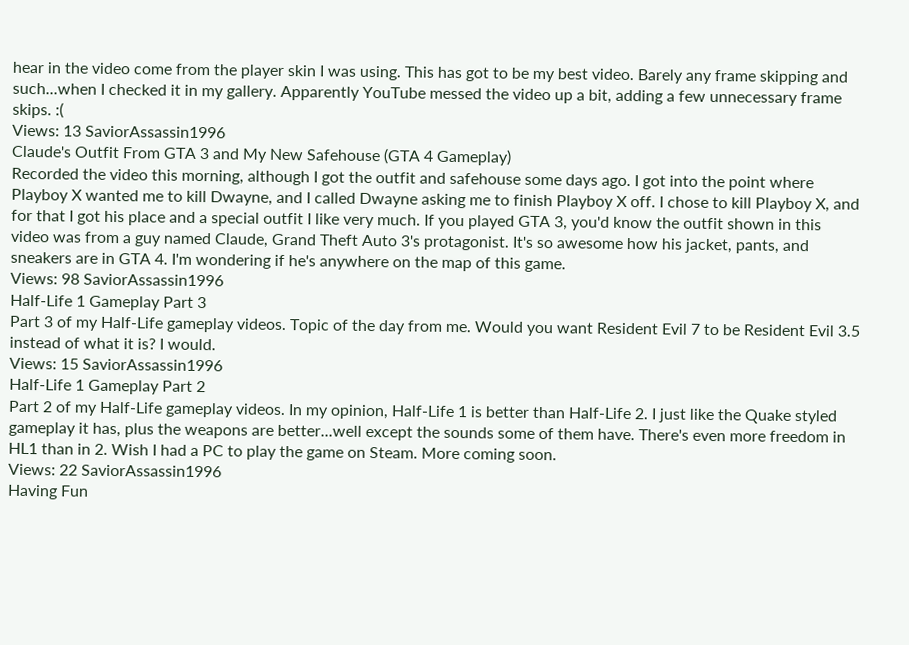hear in the video come from the player skin I was using. This has got to be my best video. Barely any frame skipping and such...when I checked it in my gallery. Apparently YouTube messed the video up a bit, adding a few unnecessary frame skips. :(
Views: 13 SaviorAssassin1996
Claude's Outfit From GTA 3 and My New Safehouse (GTA 4 Gameplay)
Recorded the video this morning, although I got the outfit and safehouse some days ago. I got into the point where Playboy X wanted me to kill Dwayne, and I called Dwayne asking me to finish Playboy X off. I chose to kill Playboy X, and for that I got his place and a special outfit I like very much. If you played GTA 3, you'd know the outfit shown in this video was from a guy named Claude, Grand Theft Auto 3's protagonist. It's so awesome how his jacket, pants, and sneakers are in GTA 4. I'm wondering if he's anywhere on the map of this game.
Views: 98 SaviorAssassin1996
Half-Life 1 Gameplay Part 3
Part 3 of my Half-Life gameplay videos. Topic of the day from me. Would you want Resident Evil 7 to be Resident Evil 3.5 instead of what it is? I would.
Views: 15 SaviorAssassin1996
Half-Life 1 Gameplay Part 2
Part 2 of my Half-Life gameplay videos. In my opinion, Half-Life 1 is better than Half-Life 2. I just like the Quake styled gameplay it has, plus the weapons are better...well except the sounds some of them have. There's even more freedom in HL1 than in 2. Wish I had a PC to play the game on Steam. More coming soon.
Views: 22 SaviorAssassin1996
Having Fun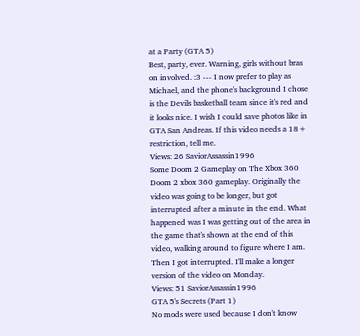at a Party (GTA 5)
Best, party, ever. Warning, girls without bras on involved. :3 --- I now prefer to play as Michael, and the phone's background I chose is the Devils basketball team since it's red and it looks nice. I wish I could save photos like in GTA San Andreas. If this video needs a 18+ restriction, tell me.
Views: 26 SaviorAssassin1996
Some Doom 2 Gameplay on The Xbox 360
Doom 2 xbox 360 gameplay. Originally the video was going to be longer, but got interrupted after a minute in the end. What happened was I was getting out of the area in the game that's shown at the end of this video, walking around to figure where I am. Then I got interrupted. I'll make a longer version of the video on Monday.
Views: 51 SaviorAssassin1996
GTA 5's Secrets (Part 1)
No mods were used because I don't know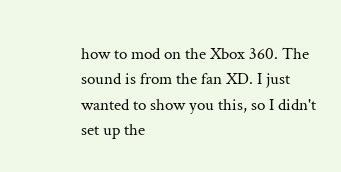how to mod on the Xbox 360. The sound is from the fan XD. I just wanted to show you this, so I didn't set up the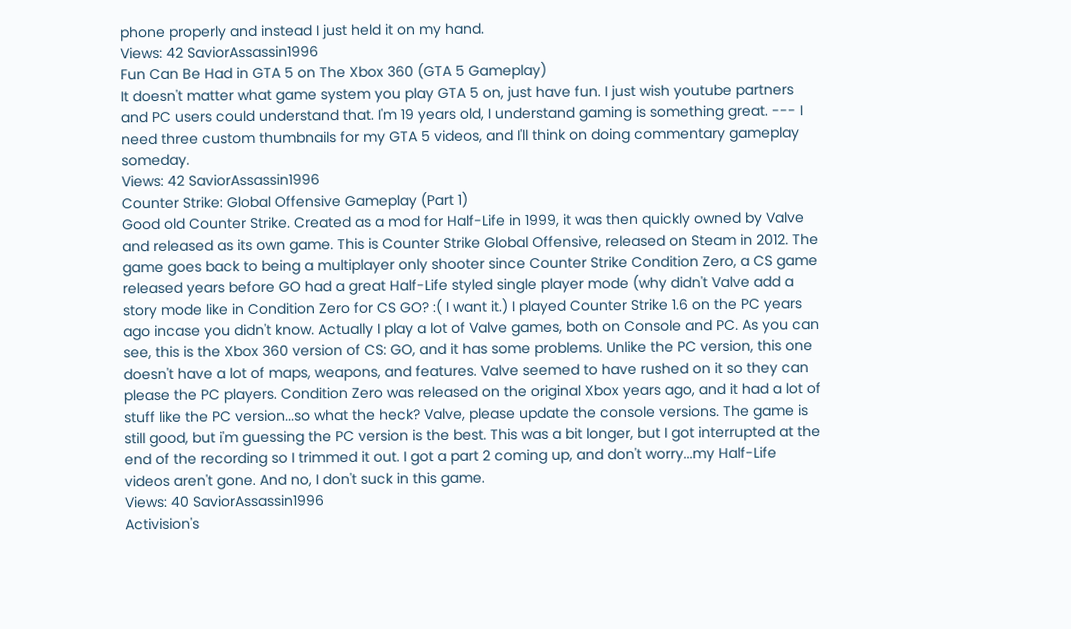phone properly and instead I just held it on my hand.
Views: 42 SaviorAssassin1996
Fun Can Be Had in GTA 5 on The Xbox 360 (GTA 5 Gameplay)
It doesn't matter what game system you play GTA 5 on, just have fun. I just wish youtube partners and PC users could understand that. I'm 19 years old, I understand gaming is something great. --- I need three custom thumbnails for my GTA 5 videos, and I'll think on doing commentary gameplay someday.
Views: 42 SaviorAssassin1996
Counter Strike: Global Offensive Gameplay (Part 1)
Good old Counter Strike. Created as a mod for Half-Life in 1999, it was then quickly owned by Valve and released as its own game. This is Counter Strike Global Offensive, released on Steam in 2012. The game goes back to being a multiplayer only shooter since Counter Strike Condition Zero, a CS game released years before GO had a great Half-Life styled single player mode (why didn't Valve add a story mode like in Condition Zero for CS GO? :( I want it.) I played Counter Strike 1.6 on the PC years ago incase you didn't know. Actually I play a lot of Valve games, both on Console and PC. As you can see, this is the Xbox 360 version of CS: GO, and it has some problems. Unlike the PC version, this one doesn't have a lot of maps, weapons, and features. Valve seemed to have rushed on it so they can please the PC players. Condition Zero was released on the original Xbox years ago, and it had a lot of stuff like the PC version...so what the heck? Valve, please update the console versions. The game is still good, but i'm guessing the PC version is the best. This was a bit longer, but I got interrupted at the end of the recording so I trimmed it out. I got a part 2 coming up, and don't worry...my Half-Life videos aren't gone. And no, I don't suck in this game.
Views: 40 SaviorAssassin1996
Activision's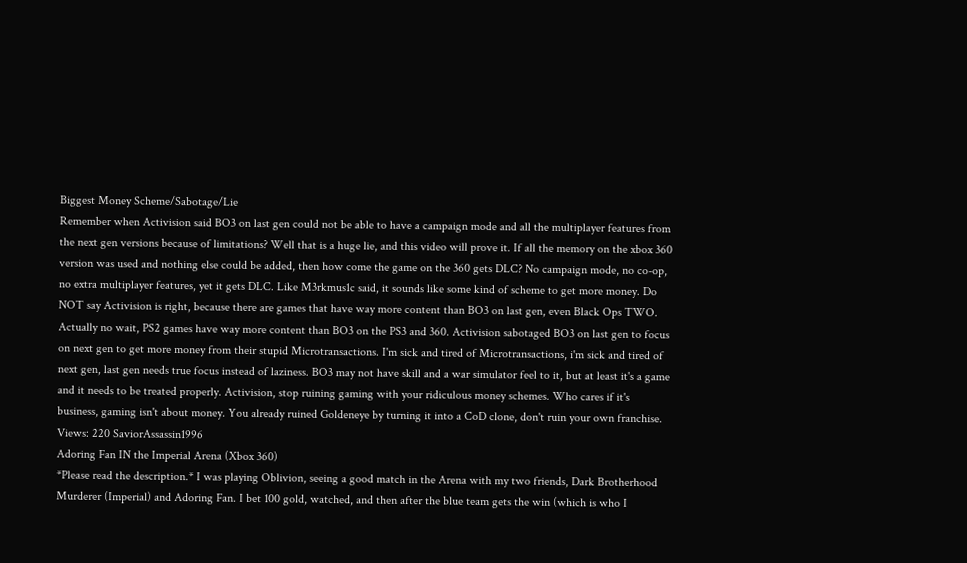Biggest Money Scheme/Sabotage/Lie
Remember when Activision said BO3 on last gen could not be able to have a campaign mode and all the multiplayer features from the next gen versions because of limitations? Well that is a huge lie, and this video will prove it. If all the memory on the xbox 360 version was used and nothing else could be added, then how come the game on the 360 gets DLC? No campaign mode, no co-op, no extra multiplayer features, yet it gets DLC. Like M3rkmus1c said, it sounds like some kind of scheme to get more money. Do NOT say Activision is right, because there are games that have way more content than BO3 on last gen, even Black Ops TWO. Actually no wait, PS2 games have way more content than BO3 on the PS3 and 360. Activision sabotaged BO3 on last gen to focus on next gen to get more money from their stupid Microtransactions. I'm sick and tired of Microtransactions, i'm sick and tired of next gen, last gen needs true focus instead of laziness. BO3 may not have skill and a war simulator feel to it, but at least it's a game and it needs to be treated properly. Activision, stop ruining gaming with your ridiculous money schemes. Who cares if it's business, gaming isn't about money. You already ruined Goldeneye by turning it into a CoD clone, don't ruin your own franchise.
Views: 220 SaviorAssassin1996
Adoring Fan IN the Imperial Arena (Xbox 360)
*Please read the description.* I was playing Oblivion, seeing a good match in the Arena with my two friends, Dark Brotherhood Murderer (Imperial) and Adoring Fan. I bet 100 gold, watched, and then after the blue team gets the win (which is who I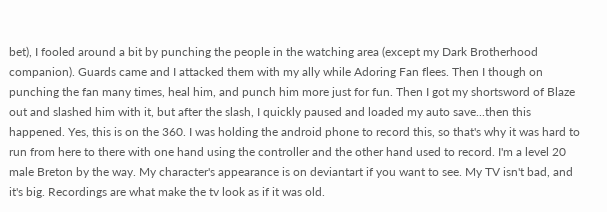bet), I fooled around a bit by punching the people in the watching area (except my Dark Brotherhood companion). Guards came and I attacked them with my ally while Adoring Fan flees. Then I though on punching the fan many times, heal him, and punch him more just for fun. Then I got my shortsword of Blaze out and slashed him with it, but after the slash, I quickly paused and loaded my auto save...then this happened. Yes, this is on the 360. I was holding the android phone to record this, so that's why it was hard to run from here to there with one hand using the controller and the other hand used to record. I'm a level 20 male Breton by the way. My character's appearance is on deviantart if you want to see. My TV isn't bad, and it's big. Recordings are what make the tv look as if it was old.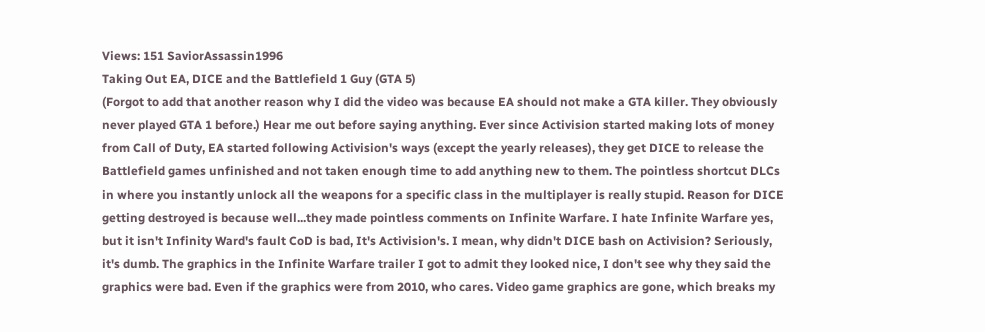Views: 151 SaviorAssassin1996
Taking Out EA, DICE and the Battlefield 1 Guy (GTA 5)
(Forgot to add that another reason why I did the video was because EA should not make a GTA killer. They obviously never played GTA 1 before.) Hear me out before saying anything. Ever since Activision started making lots of money from Call of Duty, EA started following Activision's ways (except the yearly releases), they get DICE to release the Battlefield games unfinished and not taken enough time to add anything new to them. The pointless shortcut DLCs in where you instantly unlock all the weapons for a specific class in the multiplayer is really stupid. Reason for DICE getting destroyed is because well...they made pointless comments on Infinite Warfare. I hate Infinite Warfare yes, but it isn't Infinity Ward's fault CoD is bad, It's Activision's. I mean, why didn't DICE bash on Activision? Seriously, it's dumb. The graphics in the Infinite Warfare trailer I got to admit they looked nice, I don't see why they said the graphics were bad. Even if the graphics were from 2010, who cares. Video game graphics are gone, which breaks my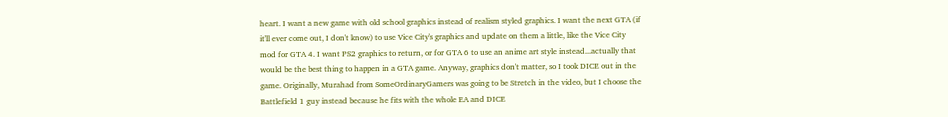heart. I want a new game with old school graphics instead of realism styled graphics. I want the next GTA (if it'll ever come out, I don't know) to use Vice City's graphics and update on them a little, like the Vice City mod for GTA 4. I want PS2 graphics to return, or for GTA 6 to use an anime art style instead...actually that would be the best thing to happen in a GTA game. Anyway, graphics don't matter, so I took DICE out in the game. Originally, Murahad from SomeOrdinaryGamers was going to be Stretch in the video, but I choose the Battlefield 1 guy instead because he fits with the whole EA and DICE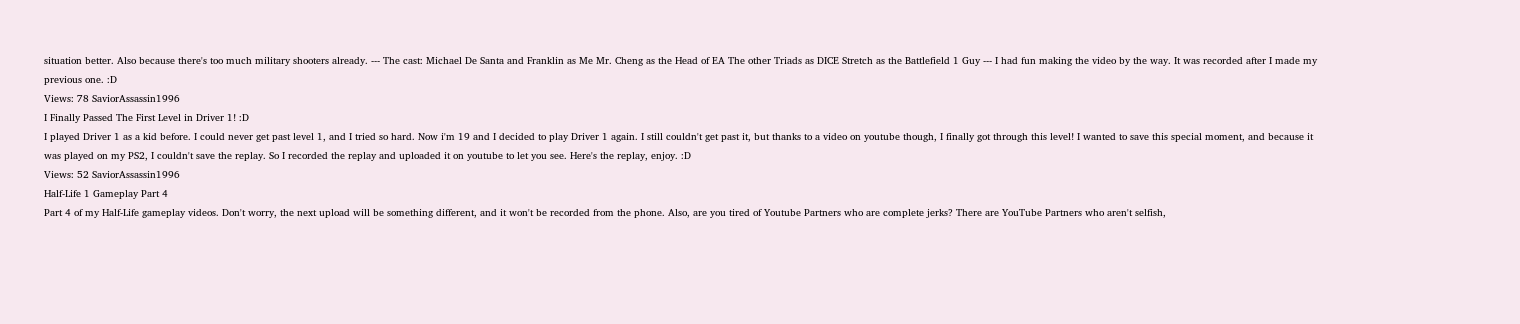situation better. Also because there's too much military shooters already. --- The cast: Michael De Santa and Franklin as Me Mr. Cheng as the Head of EA The other Triads as DICE Stretch as the Battlefield 1 Guy --- I had fun making the video by the way. It was recorded after I made my previous one. :D
Views: 78 SaviorAssassin1996
I Finally Passed The First Level in Driver 1! :D
I played Driver 1 as a kid before. I could never get past level 1, and I tried so hard. Now i'm 19 and I decided to play Driver 1 again. I still couldn't get past it, but thanks to a video on youtube though, I finally got through this level! I wanted to save this special moment, and because it was played on my PS2, I couldn't save the replay. So I recorded the replay and uploaded it on youtube to let you see. Here's the replay, enjoy. :D
Views: 52 SaviorAssassin1996
Half-Life 1 Gameplay Part 4
Part 4 of my Half-Life gameplay videos. Don't worry, the next upload will be something different, and it won't be recorded from the phone. Also, are you tired of Youtube Partners who are complete jerks? There are YouTube Partners who aren't selfish,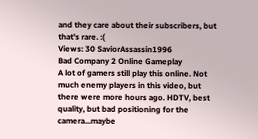and they care about their subscribers, but that's rare. :(
Views: 30 SaviorAssassin1996
Bad Company 2 Online Gameplay
A lot of gamers still play this online. Not much enemy players in this video, but there were more hours ago. HDTV, best quality, but bad positioning for the camera...maybe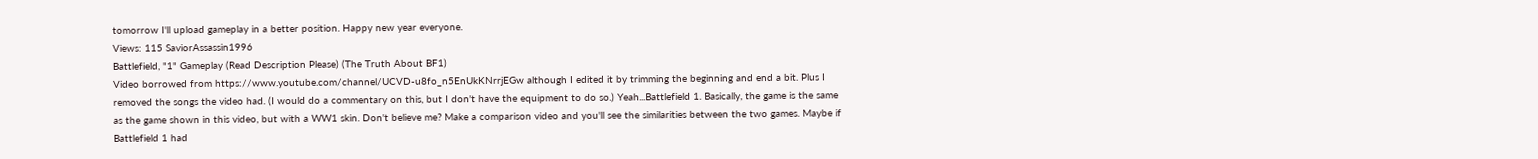tomorrow I'll upload gameplay in a better position. Happy new year everyone.
Views: 115 SaviorAssassin1996
Battlefield, "1" Gameplay (Read Description Please) (The Truth About BF1)
Video borrowed from https://www.youtube.com/channel/UCVD-u8fo_n5EnUkKNrrjEGw although I edited it by trimming the beginning and end a bit. Plus I removed the songs the video had. (I would do a commentary on this, but I don't have the equipment to do so.) Yeah...Battlefield 1. Basically, the game is the same as the game shown in this video, but with a WW1 skin. Don't believe me? Make a comparison video and you'll see the similarities between the two games. Maybe if Battlefield 1 had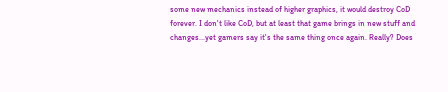some new mechanics instead of higher graphics, it would destroy CoD forever. I don't like CoD, but at least that game brings in new stuff and changes...yet gamers say it's the same thing once again. Really? Does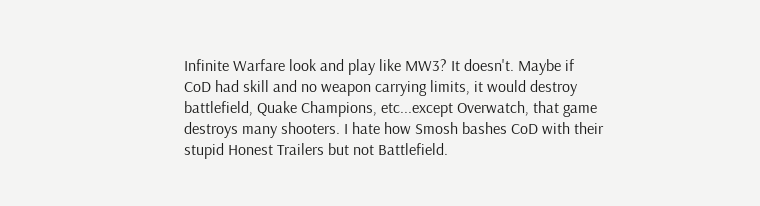Infinite Warfare look and play like MW3? It doesn't. Maybe if CoD had skill and no weapon carrying limits, it would destroy battlefield, Quake Champions, etc...except Overwatch, that game destroys many shooters. I hate how Smosh bashes CoD with their stupid Honest Trailers but not Battlefield.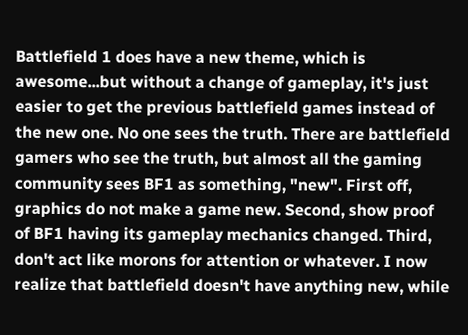Battlefield 1 does have a new theme, which is awesome...but without a change of gameplay, it's just easier to get the previous battlefield games instead of the new one. No one sees the truth. There are battlefield gamers who see the truth, but almost all the gaming community sees BF1 as something, "new". First off, graphics do not make a game new. Second, show proof of BF1 having its gameplay mechanics changed. Third, don't act like morons for attention or whatever. I now realize that battlefield doesn't have anything new, while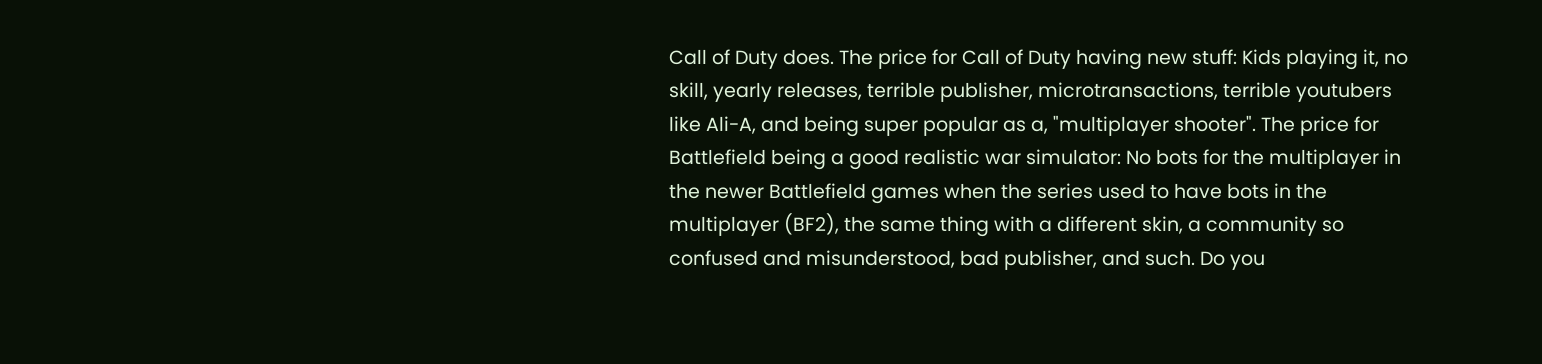Call of Duty does. The price for Call of Duty having new stuff: Kids playing it, no skill, yearly releases, terrible publisher, microtransactions, terrible youtubers like Ali-A, and being super popular as a, "multiplayer shooter". The price for Battlefield being a good realistic war simulator: No bots for the multiplayer in the newer Battlefield games when the series used to have bots in the multiplayer (BF2), the same thing with a different skin, a community so confused and misunderstood, bad publisher, and such. Do you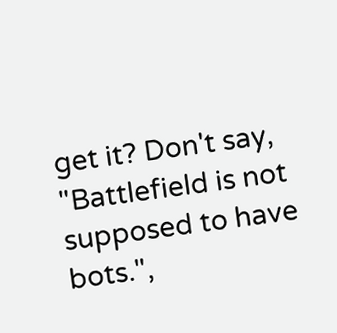get it? Don't say, "Battlefield is not supposed to have bots.",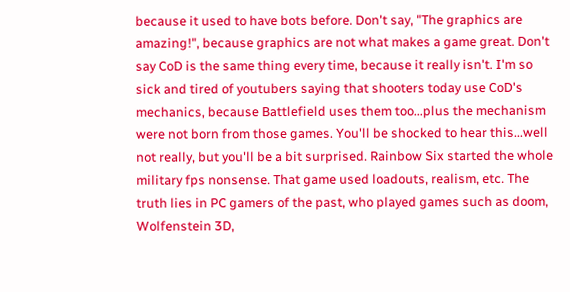because it used to have bots before. Don't say, "The graphics are amazing!", because graphics are not what makes a game great. Don't say CoD is the same thing every time, because it really isn't. I'm so sick and tired of youtubers saying that shooters today use CoD's mechanics, because Battlefield uses them too...plus the mechanism were not born from those games. You'll be shocked to hear this...well not really, but you'll be a bit surprised. Rainbow Six started the whole military fps nonsense. That game used loadouts, realism, etc. The truth lies in PC gamers of the past, who played games such as doom, Wolfenstein 3D,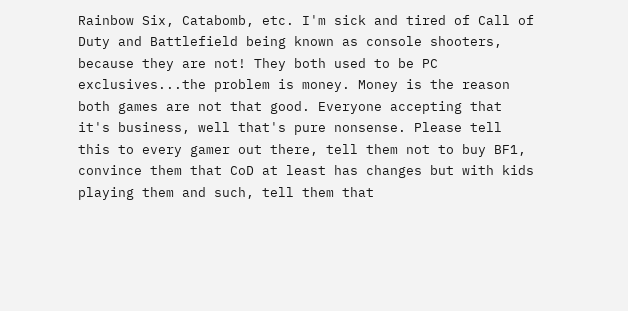Rainbow Six, Catabomb, etc. I'm sick and tired of Call of Duty and Battlefield being known as console shooters, because they are not! They both used to be PC exclusives...the problem is money. Money is the reason both games are not that good. Everyone accepting that it's business, well that's pure nonsense. Please tell this to every gamer out there, tell them not to buy BF1, convince them that CoD at least has changes but with kids playing them and such, tell them that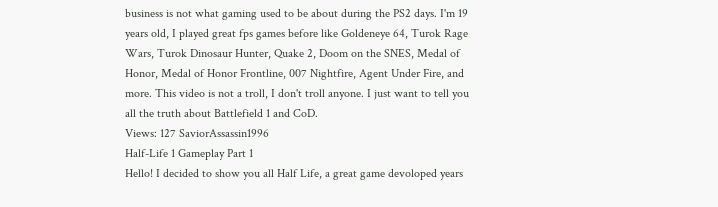business is not what gaming used to be about during the PS2 days. I'm 19 years old, I played great fps games before like Goldeneye 64, Turok Rage Wars, Turok Dinosaur Hunter, Quake 2, Doom on the SNES, Medal of Honor, Medal of Honor Frontline, 007 Nightfire, Agent Under Fire, and more. This video is not a troll, I don't troll anyone. I just want to tell you all the truth about Battlefield 1 and CoD.
Views: 127 SaviorAssassin1996
Half-Life 1 Gameplay Part 1
Hello! I decided to show you all Half Life, a great game devoloped years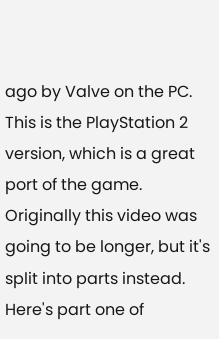ago by Valve on the PC. This is the PlayStation 2 version, which is a great port of the game. Originally this video was going to be longer, but it's split into parts instead. Here's part one of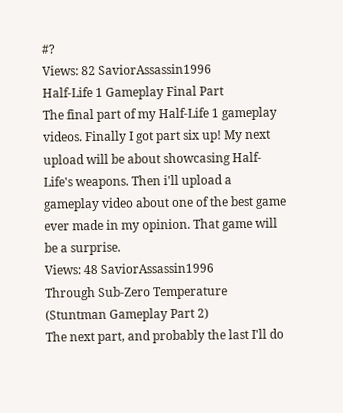#?
Views: 82 SaviorAssassin1996
Half-Life 1 Gameplay Final Part
The final part of my Half-Life 1 gameplay videos. Finally I got part six up! My next upload will be about showcasing Half-Life's weapons. Then i'll upload a gameplay video about one of the best game ever made in my opinion. That game will be a surprise.
Views: 48 SaviorAssassin1996
Through Sub-Zero Temperature (Stuntman Gameplay Part 2)
The next part, and probably the last I'll do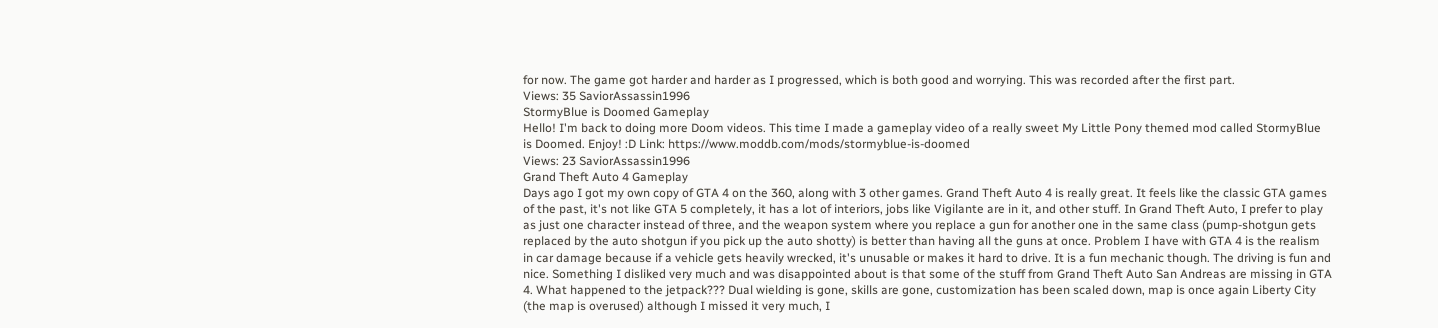for now. The game got harder and harder as I progressed, which is both good and worrying. This was recorded after the first part.
Views: 35 SaviorAssassin1996
StormyBlue is Doomed Gameplay
Hello! I'm back to doing more Doom videos. This time I made a gameplay video of a really sweet My Little Pony themed mod called StormyBlue is Doomed. Enjoy! :D Link: https://www.moddb.com/mods/stormyblue-is-doomed
Views: 23 SaviorAssassin1996
Grand Theft Auto 4 Gameplay
Days ago I got my own copy of GTA 4 on the 360, along with 3 other games. Grand Theft Auto 4 is really great. It feels like the classic GTA games of the past, it's not like GTA 5 completely, it has a lot of interiors, jobs like Vigilante are in it, and other stuff. In Grand Theft Auto, I prefer to play as just one character instead of three, and the weapon system where you replace a gun for another one in the same class (pump-shotgun gets replaced by the auto shotgun if you pick up the auto shotty) is better than having all the guns at once. Problem I have with GTA 4 is the realism in car damage because if a vehicle gets heavily wrecked, it's unusable or makes it hard to drive. It is a fun mechanic though. The driving is fun and nice. Something I disliked very much and was disappointed about is that some of the stuff from Grand Theft Auto San Andreas are missing in GTA 4. What happened to the jetpack??? Dual wielding is gone, skills are gone, customization has been scaled down, map is once again Liberty City (the map is overused) although I missed it very much, I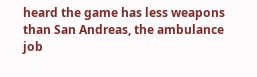heard the game has less weapons than San Andreas, the ambulance job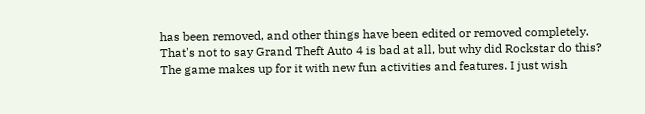has been removed, and other things have been edited or removed completely. That's not to say Grand Theft Auto 4 is bad at all, but why did Rockstar do this? The game makes up for it with new fun activities and features. I just wish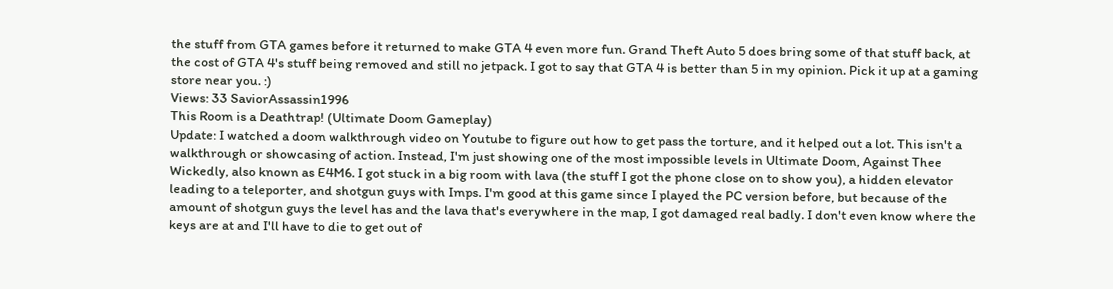the stuff from GTA games before it returned to make GTA 4 even more fun. Grand Theft Auto 5 does bring some of that stuff back, at the cost of GTA 4's stuff being removed and still no jetpack. I got to say that GTA 4 is better than 5 in my opinion. Pick it up at a gaming store near you. :)
Views: 33 SaviorAssassin1996
This Room is a Deathtrap! (Ultimate Doom Gameplay)
Update: I watched a doom walkthrough video on Youtube to figure out how to get pass the torture, and it helped out a lot. This isn't a walkthrough or showcasing of action. Instead, I'm just showing one of the most impossible levels in Ultimate Doom, Against Thee Wickedly, also known as E4M6. I got stuck in a big room with lava (the stuff I got the phone close on to show you), a hidden elevator leading to a teleporter, and shotgun guys with Imps. I'm good at this game since I played the PC version before, but because of the amount of shotgun guys the level has and the lava that's everywhere in the map, I got damaged real badly. I don't even know where the keys are at and I'll have to die to get out of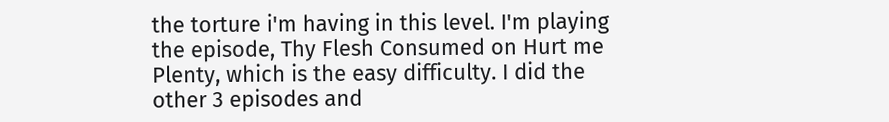the torture i'm having in this level. I'm playing the episode, Thy Flesh Consumed on Hurt me Plenty, which is the easy difficulty. I did the other 3 episodes and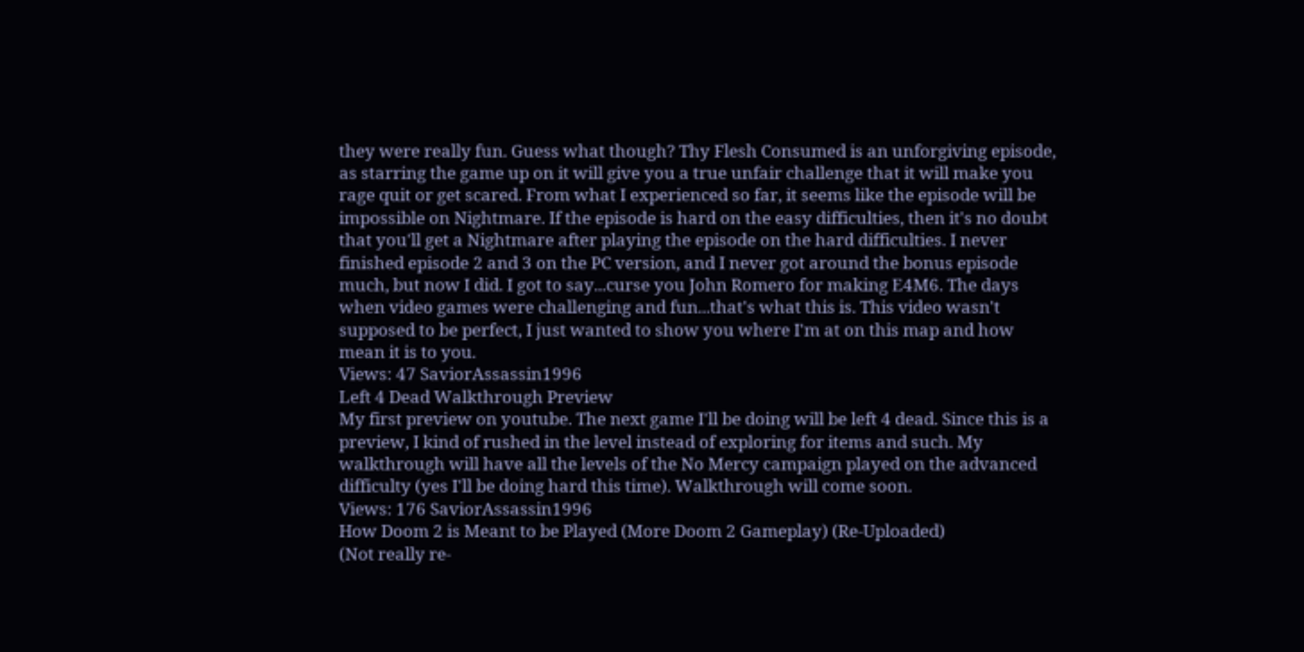they were really fun. Guess what though? Thy Flesh Consumed is an unforgiving episode, as starring the game up on it will give you a true unfair challenge that it will make you rage quit or get scared. From what I experienced so far, it seems like the episode will be impossible on Nightmare. If the episode is hard on the easy difficulties, then it's no doubt that you'll get a Nightmare after playing the episode on the hard difficulties. I never finished episode 2 and 3 on the PC version, and I never got around the bonus episode much, but now I did. I got to say...curse you John Romero for making E4M6. The days when video games were challenging and fun...that's what this is. This video wasn't supposed to be perfect, I just wanted to show you where I'm at on this map and how mean it is to you.
Views: 47 SaviorAssassin1996
Left 4 Dead Walkthrough Preview
My first preview on youtube. The next game I'll be doing will be left 4 dead. Since this is a preview, I kind of rushed in the level instead of exploring for items and such. My walkthrough will have all the levels of the No Mercy campaign played on the advanced difficulty (yes I'll be doing hard this time). Walkthrough will come soon.
Views: 176 SaviorAssassin1996
How Doom 2 is Meant to be Played (More Doom 2 Gameplay) (Re-Uploaded)
(Not really re-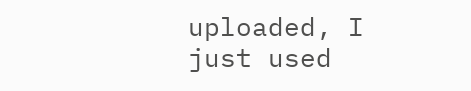uploaded, I just used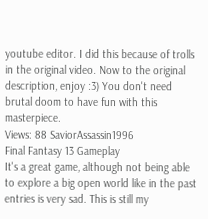youtube editor. I did this because of trolls in the original video. Now to the original description, enjoy :3) You don't need brutal doom to have fun with this masterpiece.
Views: 88 SaviorAssassin1996
Final Fantasy 13 Gameplay
It's a great game, although not being able to explore a big open world like in the past entries is very sad. This is still my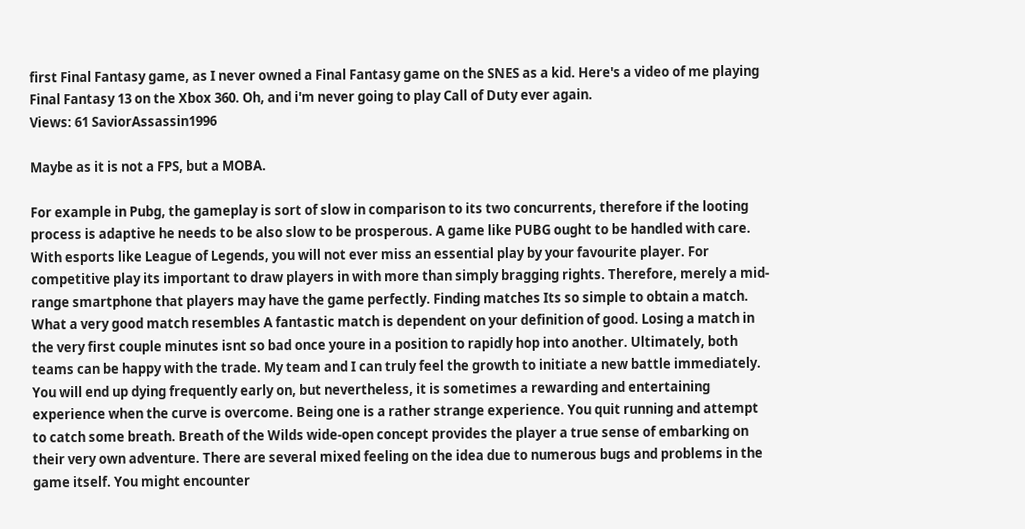first Final Fantasy game, as I never owned a Final Fantasy game on the SNES as a kid. Here's a video of me playing Final Fantasy 13 on the Xbox 360. Oh, and i'm never going to play Call of Duty ever again.
Views: 61 SaviorAssassin1996

Maybe as it is not a FPS, but a MOBA.

For example in Pubg, the gameplay is sort of slow in comparison to its two concurrents, therefore if the looting process is adaptive he needs to be also slow to be prosperous. A game like PUBG ought to be handled with care. With esports like League of Legends, you will not ever miss an essential play by your favourite player. For competitive play its important to draw players in with more than simply bragging rights. Therefore, merely a mid-range smartphone that players may have the game perfectly. Finding matches Its so simple to obtain a match. What a very good match resembles A fantastic match is dependent on your definition of good. Losing a match in the very first couple minutes isnt so bad once youre in a position to rapidly hop into another. Ultimately, both teams can be happy with the trade. My team and I can truly feel the growth to initiate a new battle immediately. You will end up dying frequently early on, but nevertheless, it is sometimes a rewarding and entertaining experience when the curve is overcome. Being one is a rather strange experience. You quit running and attempt to catch some breath. Breath of the Wilds wide-open concept provides the player a true sense of embarking on their very own adventure. There are several mixed feeling on the idea due to numerous bugs and problems in the game itself. You might encounter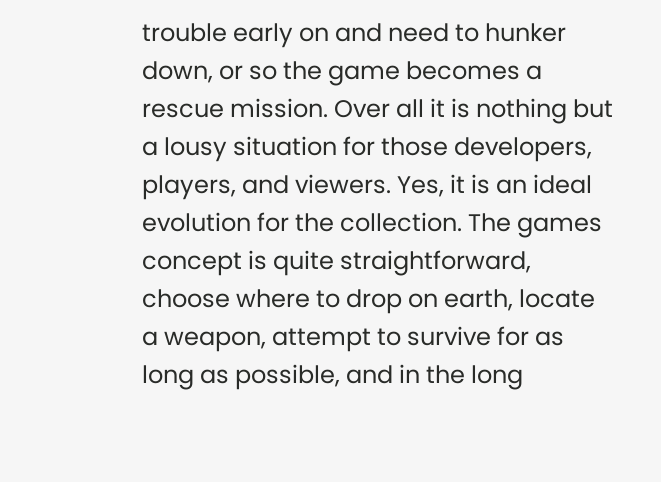trouble early on and need to hunker down, or so the game becomes a rescue mission. Over all it is nothing but a lousy situation for those developers, players, and viewers. Yes, it is an ideal evolution for the collection. The games concept is quite straightforward, choose where to drop on earth, locate a weapon, attempt to survive for as long as possible, and in the long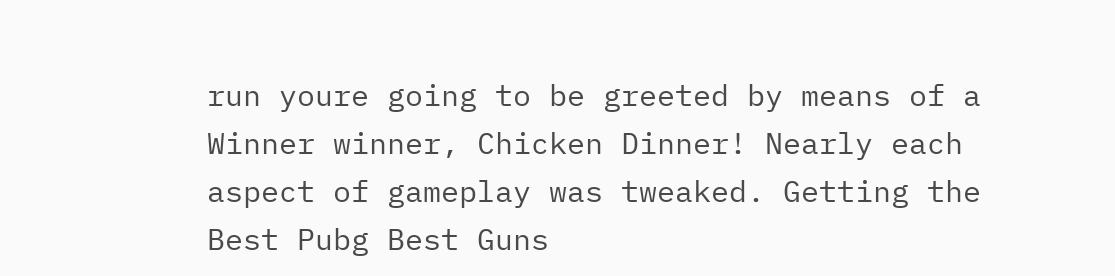run youre going to be greeted by means of a Winner winner, Chicken Dinner! Nearly each aspect of gameplay was tweaked. Getting the Best Pubg Best Guns